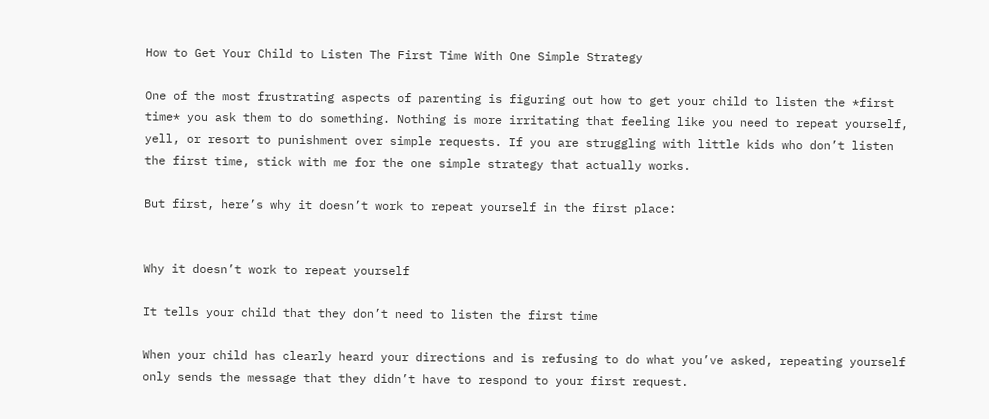How to Get Your Child to Listen The First Time With One Simple Strategy

One of the most frustrating aspects of parenting is figuring out how to get your child to listen the *first time* you ask them to do something. Nothing is more irritating that feeling like you need to repeat yourself, yell, or resort to punishment over simple requests. If you are struggling with little kids who don’t listen the first time, stick with me for the one simple strategy that actually works.

But first, here’s why it doesn’t work to repeat yourself in the first place:


Why it doesn’t work to repeat yourself

It tells your child that they don’t need to listen the first time

When your child has clearly heard your directions and is refusing to do what you’ve asked, repeating yourself only sends the message that they didn’t have to respond to your first request.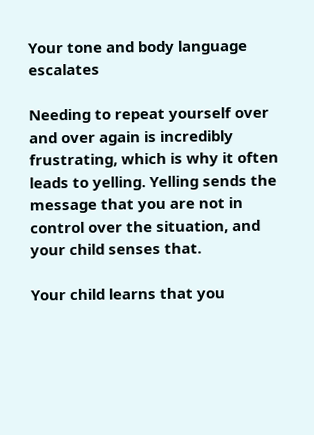Your tone and body language escalates

Needing to repeat yourself over and over again is incredibly frustrating, which is why it often leads to yelling. Yelling sends the message that you are not in control over the situation, and your child senses that.

Your child learns that you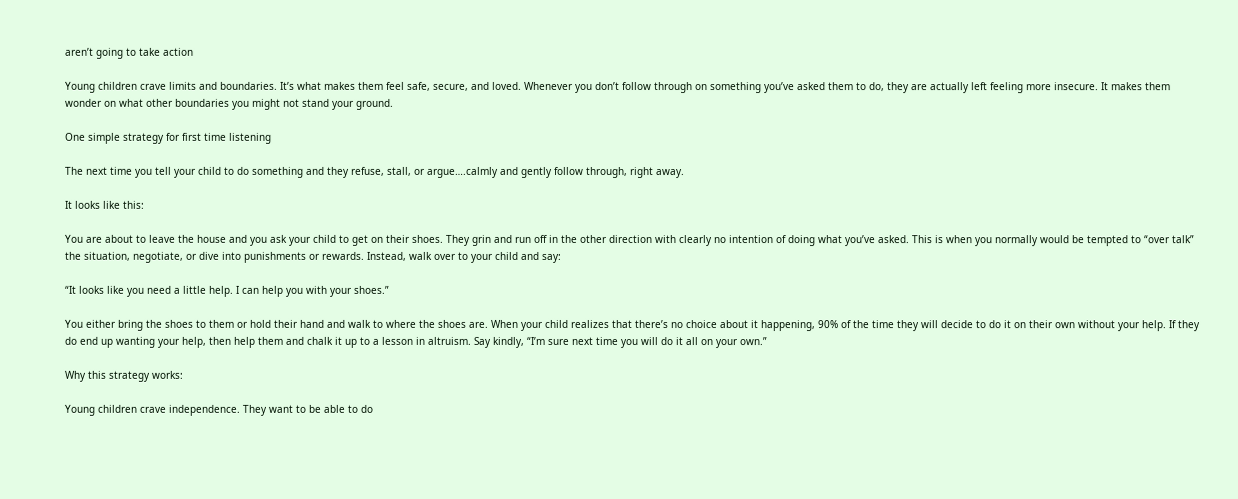aren’t going to take action

Young children crave limits and boundaries. It’s what makes them feel safe, secure, and loved. Whenever you don’t follow through on something you’ve asked them to do, they are actually left feeling more insecure. It makes them wonder on what other boundaries you might not stand your ground.

One simple strategy for first time listening

The next time you tell your child to do something and they refuse, stall, or argue….calmly and gently follow through, right away.

It looks like this:

You are about to leave the house and you ask your child to get on their shoes. They grin and run off in the other direction with clearly no intention of doing what you’ve asked. This is when you normally would be tempted to “over talk” the situation, negotiate, or dive into punishments or rewards. Instead, walk over to your child and say:

“It looks like you need a little help. I can help you with your shoes.”

You either bring the shoes to them or hold their hand and walk to where the shoes are. When your child realizes that there’s no choice about it happening, 90% of the time they will decide to do it on their own without your help. If they do end up wanting your help, then help them and chalk it up to a lesson in altruism. Say kindly, “I’m sure next time you will do it all on your own.”

Why this strategy works:

Young children crave independence. They want to be able to do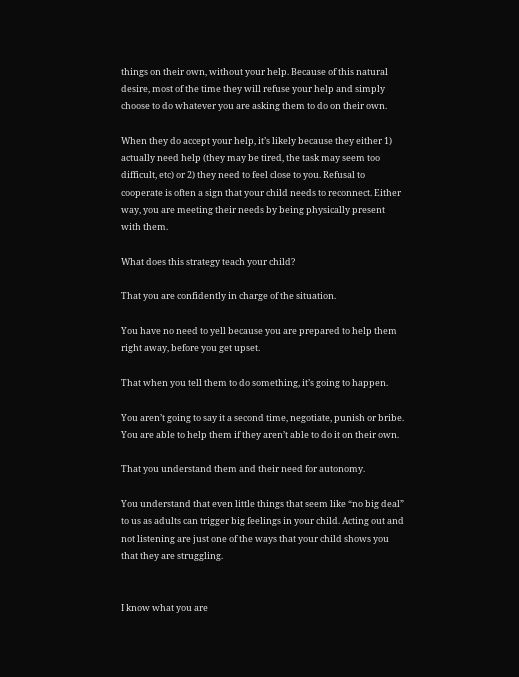things on their own, without your help. Because of this natural desire, most of the time they will refuse your help and simply choose to do whatever you are asking them to do on their own.

When they do accept your help, it’s likely because they either 1) actually need help (they may be tired, the task may seem too difficult, etc) or 2) they need to feel close to you. Refusal to cooperate is often a sign that your child needs to reconnect. Either way, you are meeting their needs by being physically present with them.

What does this strategy teach your child?

That you are confidently in charge of the situation.

You have no need to yell because you are prepared to help them right away, before you get upset.

That when you tell them to do something, it’s going to happen.

You aren’t going to say it a second time, negotiate, punish or bribe. You are able to help them if they aren’t able to do it on their own.

That you understand them and their need for autonomy.

You understand that even little things that seem like “no big deal” to us as adults can trigger big feelings in your child. Acting out and not listening are just one of the ways that your child shows you that they are struggling.


I know what you are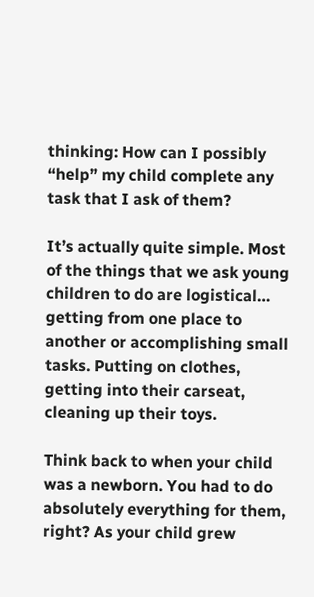thinking: How can I possibly “help” my child complete any task that I ask of them?

It’s actually quite simple. Most of the things that we ask young children to do are logistical… getting from one place to another or accomplishing small tasks. Putting on clothes, getting into their carseat, cleaning up their toys.

Think back to when your child was a newborn. You had to do absolutely everything for them, right? As your child grew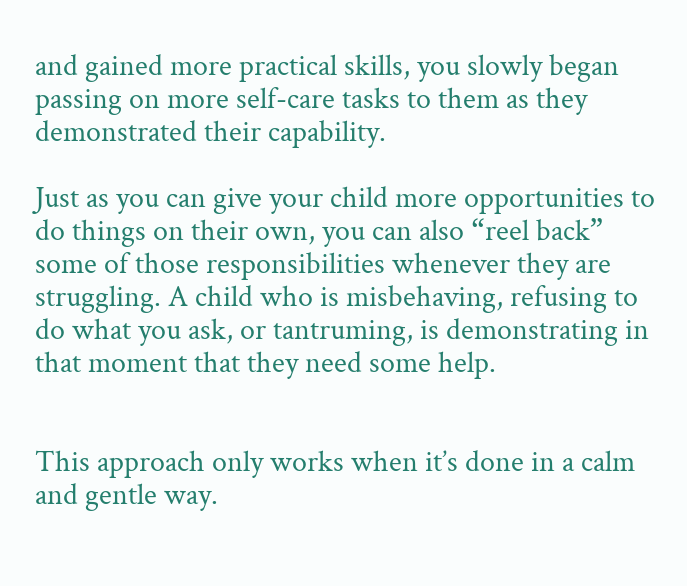and gained more practical skills, you slowly began passing on more self-care tasks to them as they demonstrated their capability.

Just as you can give your child more opportunities to do things on their own, you can also “reel back” some of those responsibilities whenever they are struggling. A child who is misbehaving, refusing to do what you ask, or tantruming, is demonstrating in that moment that they need some help.


This approach only works when it’s done in a calm and gentle way.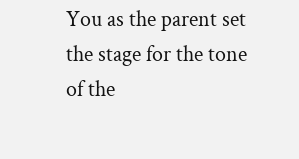You as the parent set the stage for the tone of the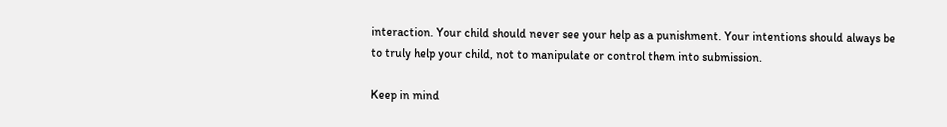interaction. Your child should never see your help as a punishment. Your intentions should always be to truly help your child, not to manipulate or control them into submission.

Keep in mind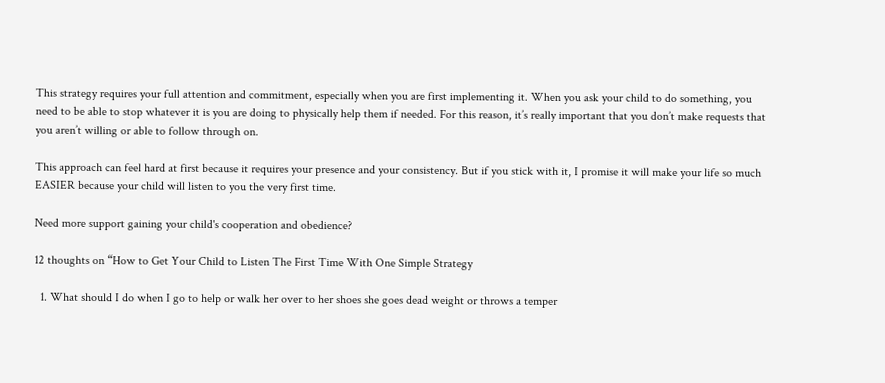This strategy requires your full attention and commitment, especially when you are first implementing it. When you ask your child to do something, you need to be able to stop whatever it is you are doing to physically help them if needed. For this reason, it’s really important that you don’t make requests that you aren’t willing or able to follow through on.

This approach can feel hard at first because it requires your presence and your consistency. But if you stick with it, I promise it will make your life so much EASIER because your child will listen to you the very first time.

Need more support gaining your child's cooperation and obedience?

12 thoughts on “How to Get Your Child to Listen The First Time With One Simple Strategy

  1. What should I do when I go to help or walk her over to her shoes she goes dead weight or throws a temper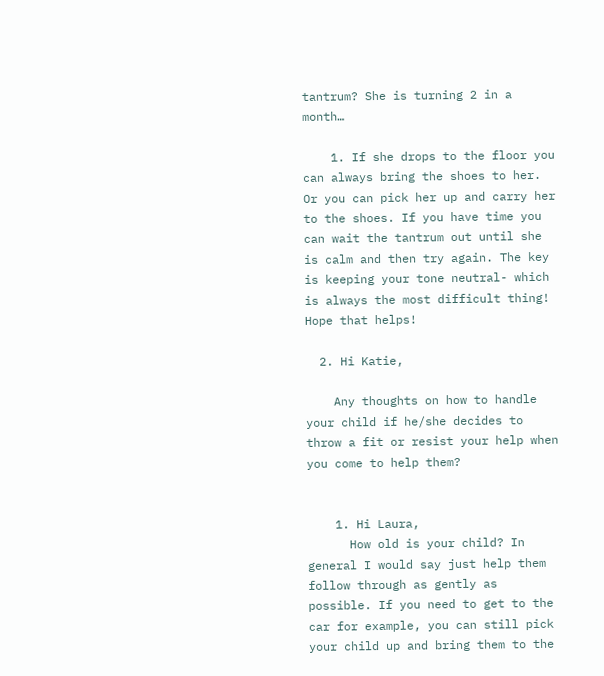tantrum? She is turning 2 in a month…

    1. If she drops to the floor you can always bring the shoes to her. Or you can pick her up and carry her to the shoes. If you have time you can wait the tantrum out until she is calm and then try again. The key is keeping your tone neutral- which is always the most difficult thing! Hope that helps!

  2. Hi Katie,

    Any thoughts on how to handle your child if he/she decides to throw a fit or resist your help when you come to help them?


    1. Hi Laura,
      How old is your child? In general I would say just help them follow through as gently as possible. If you need to get to the car for example, you can still pick your child up and bring them to the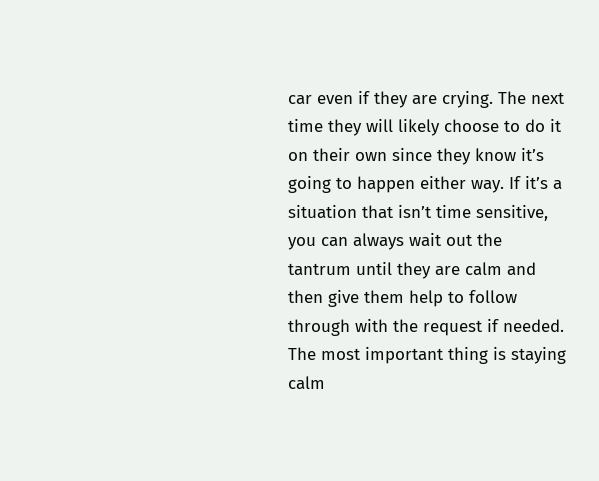car even if they are crying. The next time they will likely choose to do it on their own since they know it’s going to happen either way. If it’s a situation that isn’t time sensitive, you can always wait out the tantrum until they are calm and then give them help to follow through with the request if needed. The most important thing is staying calm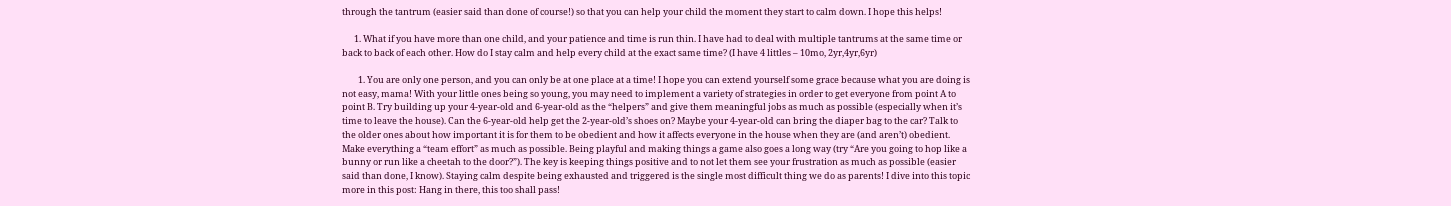through the tantrum (easier said than done of course!) so that you can help your child the moment they start to calm down. I hope this helps!

      1. What if you have more than one child, and your patience and time is run thin. I have had to deal with multiple tantrums at the same time or back to back of each other. How do I stay calm and help every child at the exact same time? (I have 4 littles – 10mo, 2yr,4yr,6yr)

        1. You are only one person, and you can only be at one place at a time! I hope you can extend yourself some grace because what you are doing is not easy, mama! With your little ones being so young, you may need to implement a variety of strategies in order to get everyone from point A to point B. Try building up your 4-year-old and 6-year-old as the “helpers” and give them meaningful jobs as much as possible (especially when it’s time to leave the house). Can the 6-year-old help get the 2-year-old’s shoes on? Maybe your 4-year-old can bring the diaper bag to the car? Talk to the older ones about how important it is for them to be obedient and how it affects everyone in the house when they are (and aren’t) obedient. Make everything a “team effort” as much as possible. Being playful and making things a game also goes a long way (try “Are you going to hop like a bunny or run like a cheetah to the door?”). The key is keeping things positive and to not let them see your frustration as much as possible (easier said than done, I know). Staying calm despite being exhausted and triggered is the single most difficult thing we do as parents! I dive into this topic more in this post: Hang in there, this too shall pass!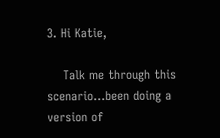3. Hi Katie,

    Talk me through this scenario…been doing a version of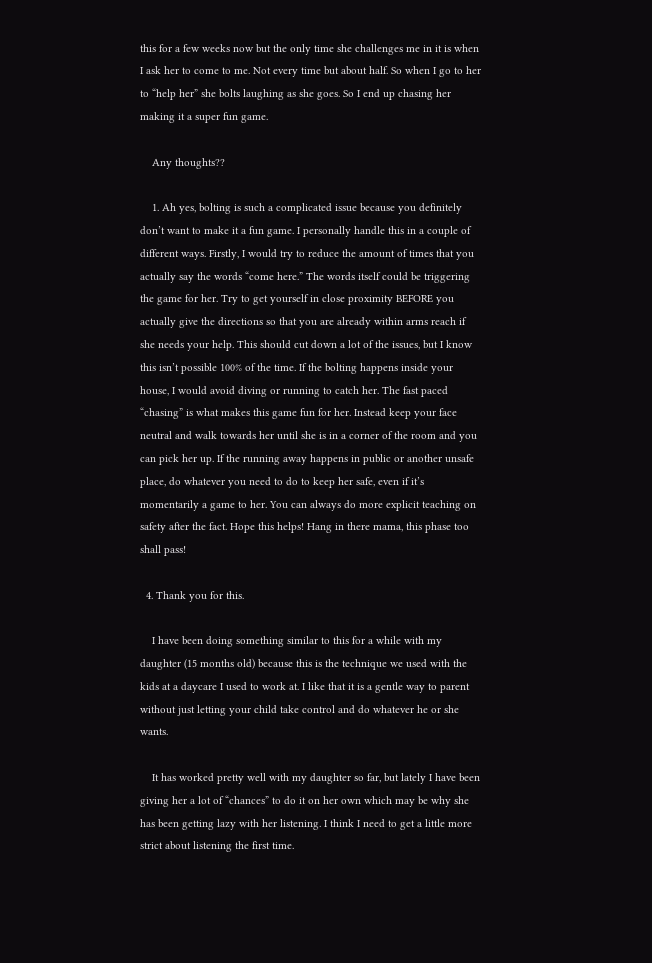this for a few weeks now but the only time she challenges me in it is when I ask her to come to me. Not every time but about half. So when I go to her to “help her” she bolts laughing as she goes. So I end up chasing her making it a super fun game.

    Any thoughts??

    1. Ah yes, bolting is such a complicated issue because you definitely don’t want to make it a fun game. I personally handle this in a couple of different ways. Firstly, I would try to reduce the amount of times that you actually say the words “come here.” The words itself could be triggering the game for her. Try to get yourself in close proximity BEFORE you actually give the directions so that you are already within arms reach if she needs your help. This should cut down a lot of the issues, but I know this isn’t possible 100% of the time. If the bolting happens inside your house, I would avoid diving or running to catch her. The fast paced “chasing” is what makes this game fun for her. Instead keep your face neutral and walk towards her until she is in a corner of the room and you can pick her up. If the running away happens in public or another unsafe place, do whatever you need to do to keep her safe, even if it’s momentarily a game to her. You can always do more explicit teaching on safety after the fact. Hope this helps! Hang in there mama, this phase too shall pass!

  4. Thank you for this.

    I have been doing something similar to this for a while with my daughter (15 months old) because this is the technique we used with the kids at a daycare I used to work at. I like that it is a gentle way to parent without just letting your child take control and do whatever he or she wants.

    It has worked pretty well with my daughter so far, but lately I have been giving her a lot of “chances” to do it on her own which may be why she has been getting lazy with her listening. I think I need to get a little more strict about listening the first time.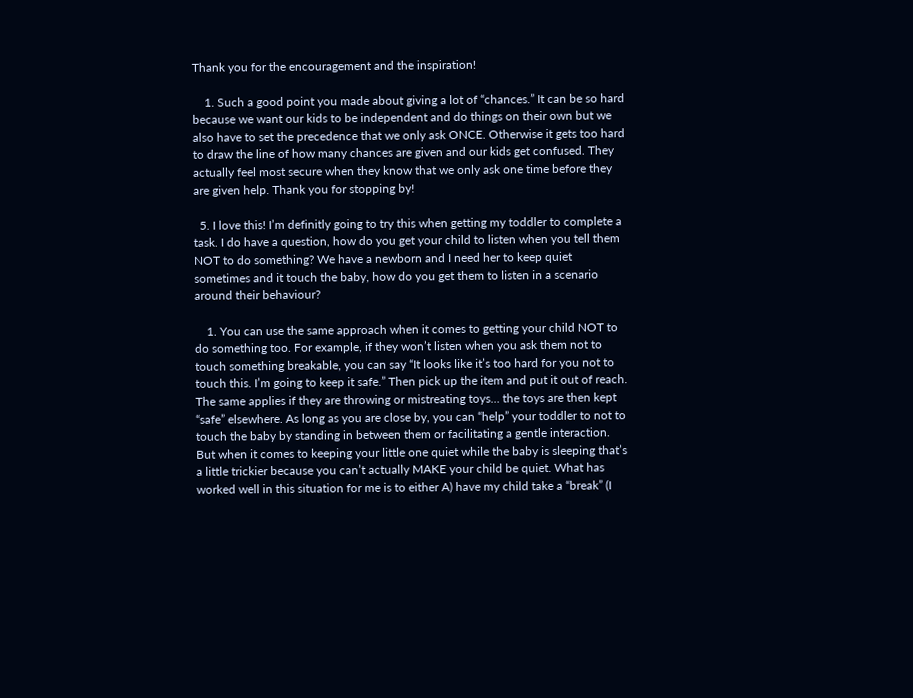Thank you for the encouragement and the inspiration!

    1. Such a good point you made about giving a lot of “chances.” It can be so hard because we want our kids to be independent and do things on their own but we also have to set the precedence that we only ask ONCE. Otherwise it gets too hard to draw the line of how many chances are given and our kids get confused. They actually feel most secure when they know that we only ask one time before they are given help. Thank you for stopping by!

  5. I love this! I’m definitly going to try this when getting my toddler to complete a task. I do have a question, how do you get your child to listen when you tell them NOT to do something? We have a newborn and I need her to keep quiet sometimes and it touch the baby, how do you get them to listen in a scenario around their behaviour?

    1. You can use the same approach when it comes to getting your child NOT to do something too. For example, if they won’t listen when you ask them not to touch something breakable, you can say “It looks like it’s too hard for you not to touch this. I’m going to keep it safe.” Then pick up the item and put it out of reach. The same applies if they are throwing or mistreating toys… the toys are then kept “safe” elsewhere. As long as you are close by, you can “help” your toddler to not to touch the baby by standing in between them or facilitating a gentle interaction. But when it comes to keeping your little one quiet while the baby is sleeping that’s a little trickier because you can’t actually MAKE your child be quiet. What has worked well in this situation for me is to either A) have my child take a “break” (I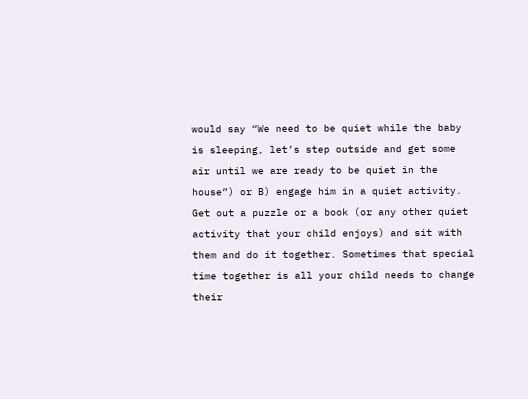would say “We need to be quiet while the baby is sleeping, let’s step outside and get some air until we are ready to be quiet in the house”) or B) engage him in a quiet activity. Get out a puzzle or a book (or any other quiet activity that your child enjoys) and sit with them and do it together. Sometimes that special time together is all your child needs to change their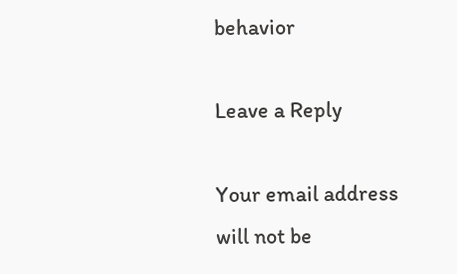behavior

Leave a Reply

Your email address will not be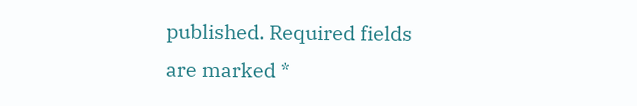published. Required fields are marked *